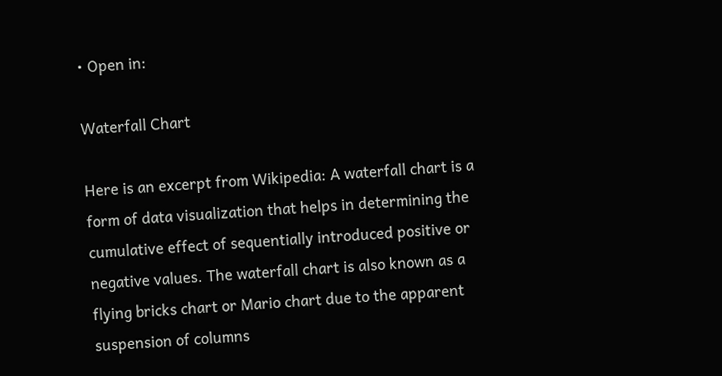• Open in:

Waterfall Chart

Here is an excerpt from Wikipedia: A waterfall chart is a form of data visualization that helps in determining the cumulative effect of sequentially introduced positive or negative values. The waterfall chart is also known as a flying bricks chart or Mario chart due to the apparent suspension of columns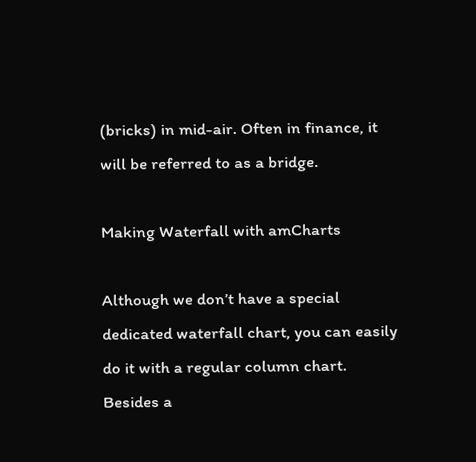(bricks) in mid-air. Often in finance, it will be referred to as a bridge.

Making Waterfall with amCharts

Although we don’t have a special dedicated waterfall chart, you can easily do it with a regular column chart. Besides a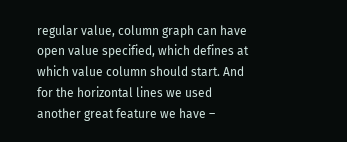regular value, column graph can have open value specified, which defines at which value column should start. And for the horizontal lines we used another great feature we have –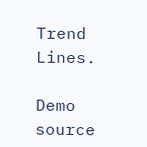Trend Lines.

Demo source